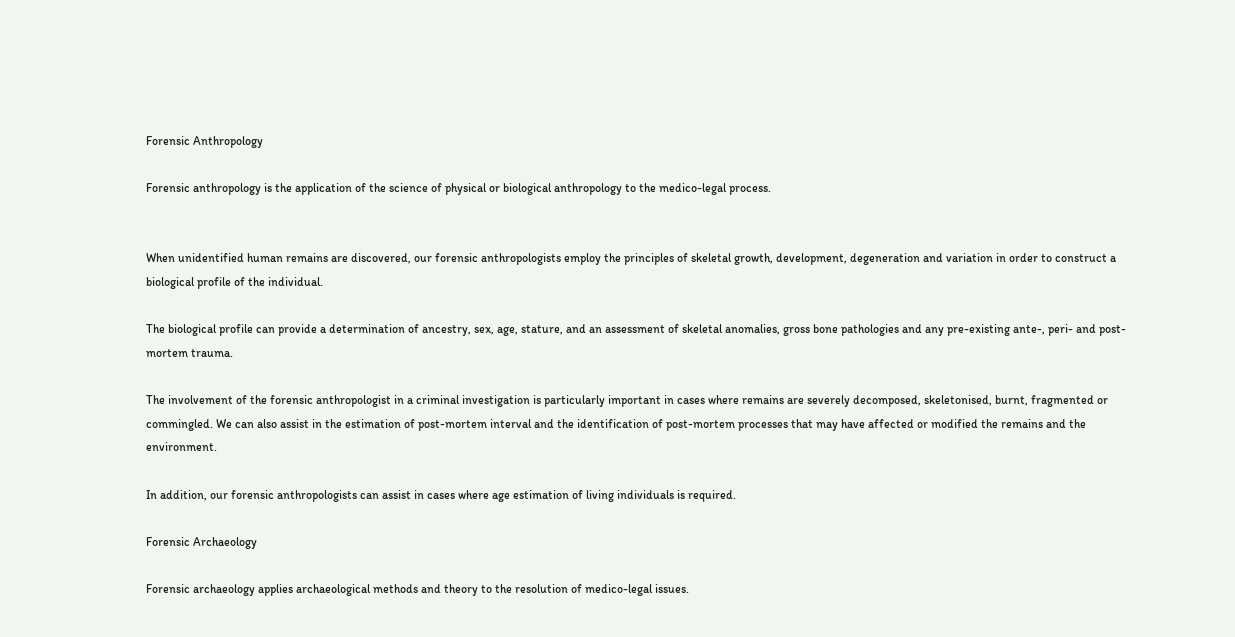Forensic Anthropology

Forensic anthropology is the application of the science of physical or biological anthropology to the medico-legal process.


When unidentified human remains are discovered, our forensic anthropologists employ the principles of skeletal growth, development, degeneration and variation in order to construct a biological profile of the individual.

The biological profile can provide a determination of ancestry, sex, age, stature, and an assessment of skeletal anomalies, gross bone pathologies and any pre-existing ante-, peri- and post-mortem trauma.

The involvement of the forensic anthropologist in a criminal investigation is particularly important in cases where remains are severely decomposed, skeletonised, burnt, fragmented or commingled. We can also assist in the estimation of post-mortem interval and the identification of post-mortem processes that may have affected or modified the remains and the environment.

In addition, our forensic anthropologists can assist in cases where age estimation of living individuals is required.

Forensic Archaeology

Forensic archaeology applies archaeological methods and theory to the resolution of medico-legal issues.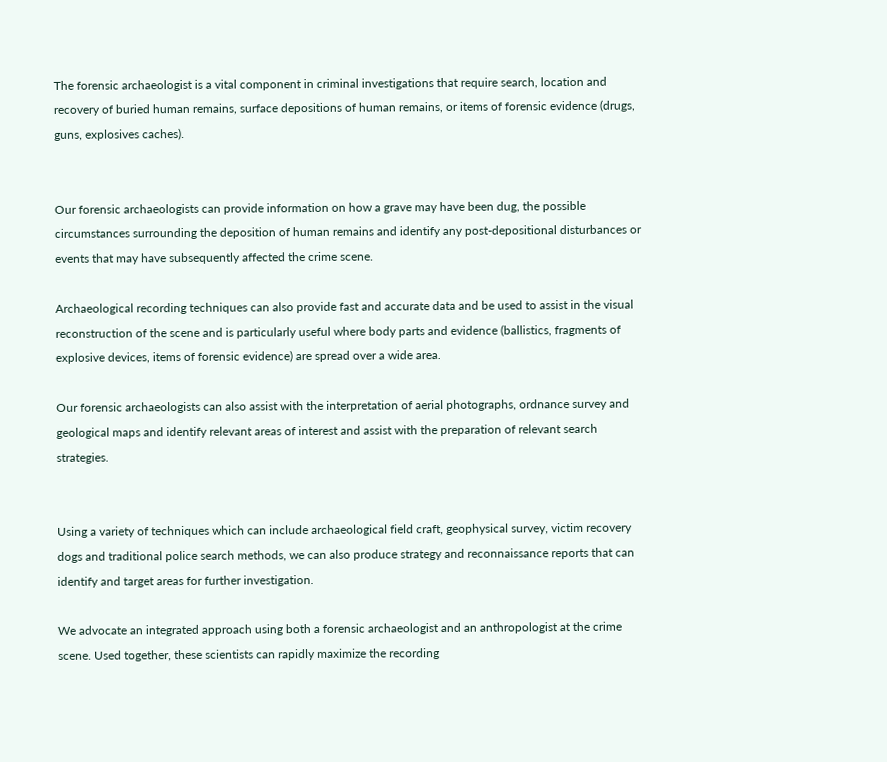The forensic archaeologist is a vital component in criminal investigations that require search, location and recovery of buried human remains, surface depositions of human remains, or items of forensic evidence (drugs, guns, explosives caches).


Our forensic archaeologists can provide information on how a grave may have been dug, the possible circumstances surrounding the deposition of human remains and identify any post-depositional disturbances or events that may have subsequently affected the crime scene.

Archaeological recording techniques can also provide fast and accurate data and be used to assist in the visual reconstruction of the scene and is particularly useful where body parts and evidence (ballistics, fragments of explosive devices, items of forensic evidence) are spread over a wide area.

Our forensic archaeologists can also assist with the interpretation of aerial photographs, ordnance survey and geological maps and identify relevant areas of interest and assist with the preparation of relevant search strategies.


Using a variety of techniques which can include archaeological field craft, geophysical survey, victim recovery dogs and traditional police search methods, we can also produce strategy and reconnaissance reports that can identify and target areas for further investigation.

We advocate an integrated approach using both a forensic archaeologist and an anthropologist at the crime scene. Used together, these scientists can rapidly maximize the recording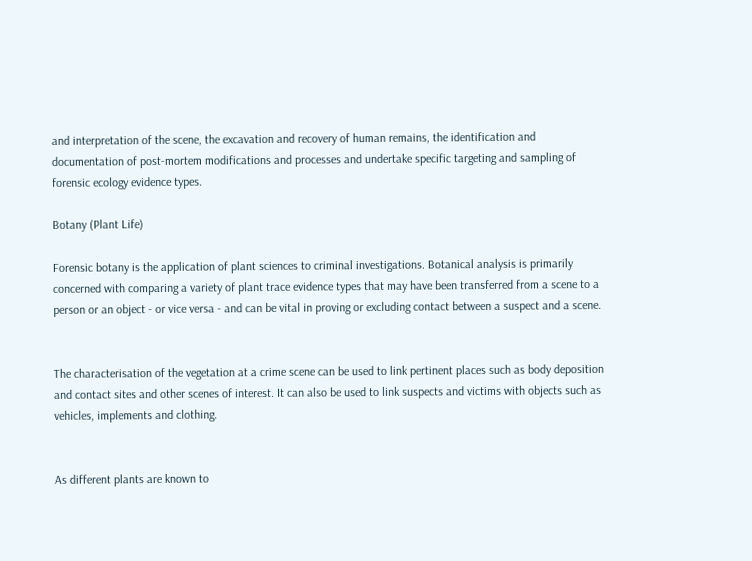and interpretation of the scene, the excavation and recovery of human remains, the identification and documentation of post-mortem modifications and processes and undertake specific targeting and sampling of forensic ecology evidence types.

Botany (Plant Life)

Forensic botany is the application of plant sciences to criminal investigations. Botanical analysis is primarily concerned with comparing a variety of plant trace evidence types that may have been transferred from a scene to a person or an object - or vice versa - and can be vital in proving or excluding contact between a suspect and a scene.


The characterisation of the vegetation at a crime scene can be used to link pertinent places such as body deposition and contact sites and other scenes of interest. It can also be used to link suspects and victims with objects such as vehicles, implements and clothing.


As different plants are known to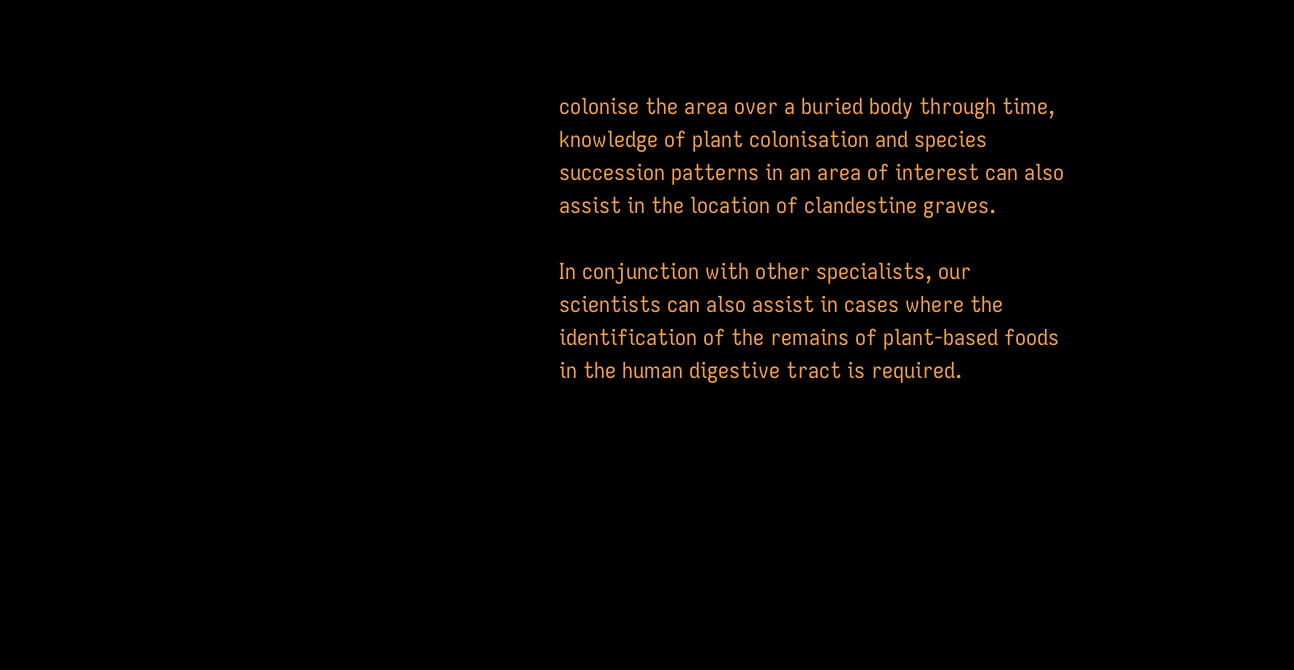colonise the area over a buried body through time, knowledge of plant colonisation and species succession patterns in an area of interest can also assist in the location of clandestine graves.

In conjunction with other specialists, our scientists can also assist in cases where the identification of the remains of plant-based foods in the human digestive tract is required.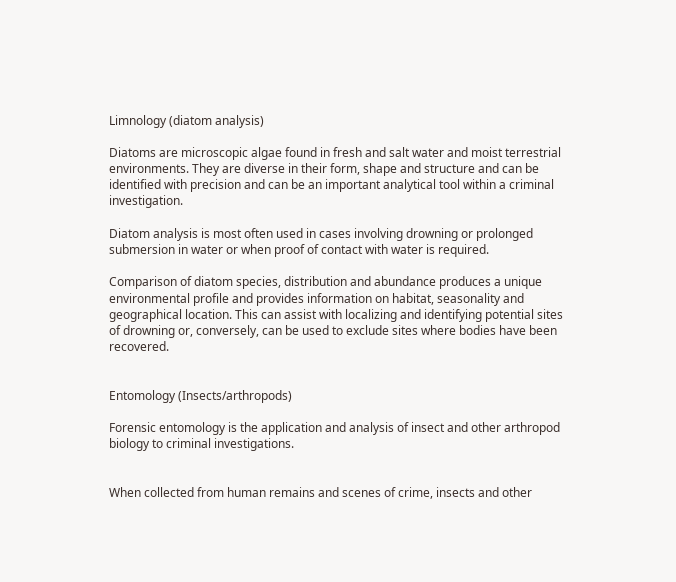Limnology (diatom analysis)

Diatoms are microscopic algae found in fresh and salt water and moist terrestrial environments. They are diverse in their form, shape and structure and can be identified with precision and can be an important analytical tool within a criminal investigation.

Diatom analysis is most often used in cases involving drowning or prolonged submersion in water or when proof of contact with water is required.

Comparison of diatom species, distribution and abundance produces a unique environmental profile and provides information on habitat, seasonality and geographical location. This can assist with localizing and identifying potential sites of drowning or, conversely, can be used to exclude sites where bodies have been recovered.


Entomology (Insects/arthropods)

Forensic entomology is the application and analysis of insect and other arthropod biology to criminal investigations.


When collected from human remains and scenes of crime, insects and other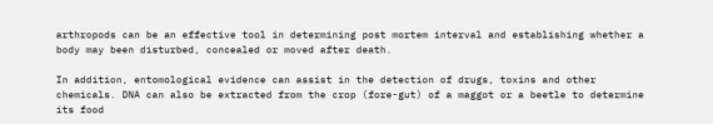arthropods can be an effective tool in determining post mortem interval and establishing whether a body may been disturbed, concealed or moved after death.

In addition, entomological evidence can assist in the detection of drugs, toxins and other chemicals. DNA can also be extracted from the crop (fore-gut) of a maggot or a beetle to determine its food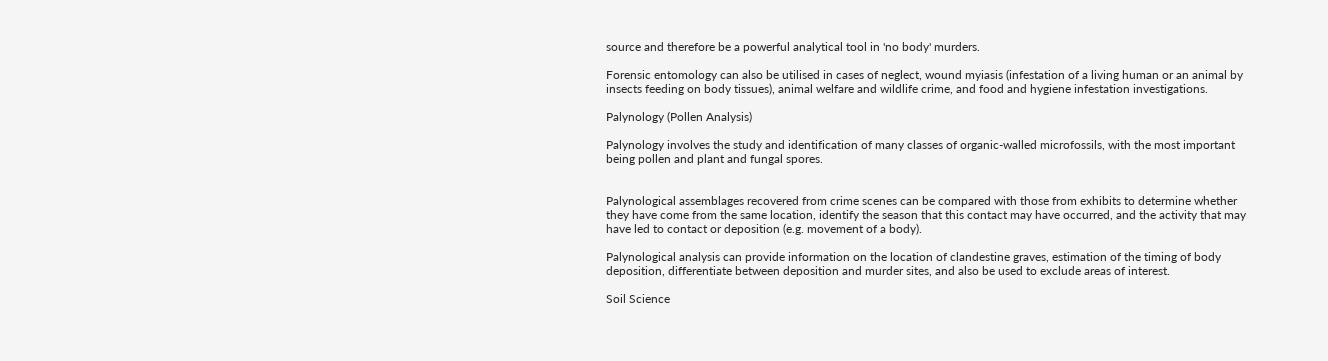source and therefore be a powerful analytical tool in 'no body' murders.

Forensic entomology can also be utilised in cases of neglect, wound myiasis (infestation of a living human or an animal by insects feeding on body tissues), animal welfare and wildlife crime, and food and hygiene infestation investigations.

Palynology (Pollen Analysis)

Palynology involves the study and identification of many classes of organic-walled microfossils, with the most important being pollen and plant and fungal spores.


Palynological assemblages recovered from crime scenes can be compared with those from exhibits to determine whether they have come from the same location, identify the season that this contact may have occurred, and the activity that may have led to contact or deposition (e.g. movement of a body).

Palynological analysis can provide information on the location of clandestine graves, estimation of the timing of body deposition, differentiate between deposition and murder sites, and also be used to exclude areas of interest.

Soil Science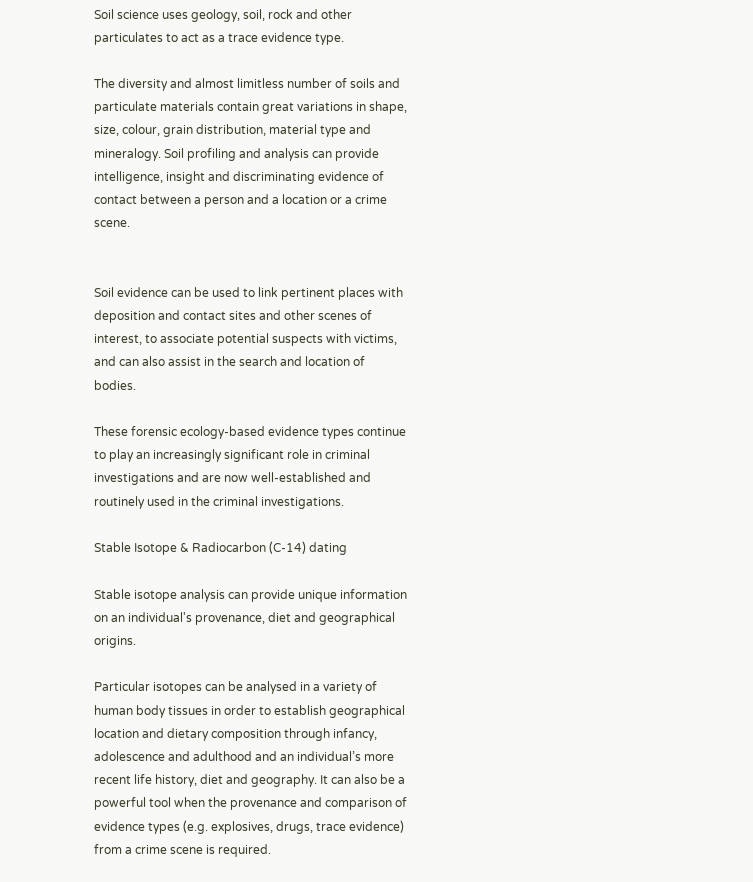Soil science uses geology, soil, rock and other particulates to act as a trace evidence type.

The diversity and almost limitless number of soils and particulate materials contain great variations in shape, size, colour, grain distribution, material type and mineralogy. Soil profiling and analysis can provide intelligence, insight and discriminating evidence of contact between a person and a location or a crime scene.


Soil evidence can be used to link pertinent places with deposition and contact sites and other scenes of interest, to associate potential suspects with victims, and can also assist in the search and location of bodies.

These forensic ecology-based evidence types continue to play an increasingly significant role in criminal investigations and are now well-established and routinely used in the criminal investigations.

Stable Isotope & Radiocarbon (C-14) dating

Stable isotope analysis can provide unique information on an individual's provenance, diet and geographical origins.

Particular isotopes can be analysed in a variety of human body tissues in order to establish geographical location and dietary composition through infancy, adolescence and adulthood and an individual’s more recent life history, diet and geography. It can also be a powerful tool when the provenance and comparison of evidence types (e.g. explosives, drugs, trace evidence) from a crime scene is required.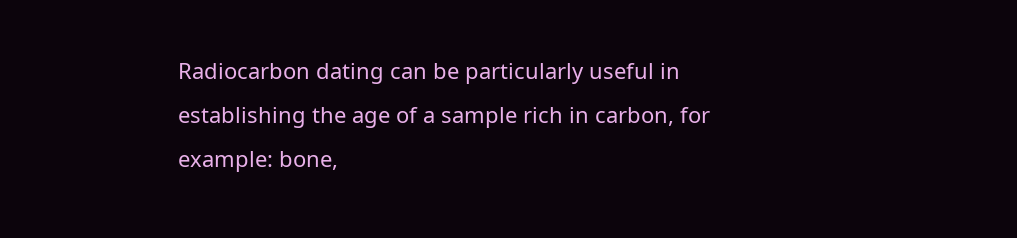Radiocarbon dating can be particularly useful in establishing the age of a sample rich in carbon, for example: bone,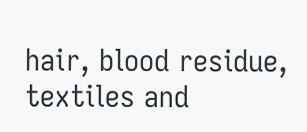hair, blood residue, textiles and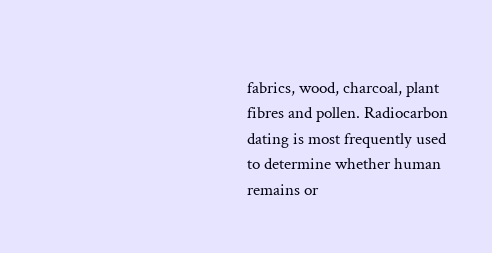fabrics, wood, charcoal, plant fibres and pollen. Radiocarbon dating is most frequently used to determine whether human remains or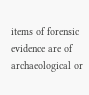items of forensic evidence are of archaeological or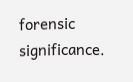forensic significance.